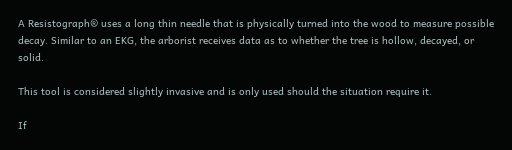A Resistograph® uses a long thin needle that is physically turned into the wood to measure possible decay. Similar to an EKG, the arborist receives data as to whether the tree is hollow, decayed, or solid.

This tool is considered slightly invasive and is only used should the situation require it.

If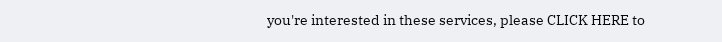you're interested in these services, please CLICK HERE to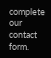complete our contact form.